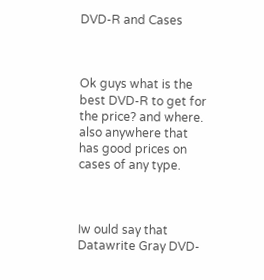DVD-R and Cases



Ok guys what is the best DVD-R to get for the price? and where. also anywhere that has good prices on cases of any type.



Iw ould say that
Datawrite Gray DVD-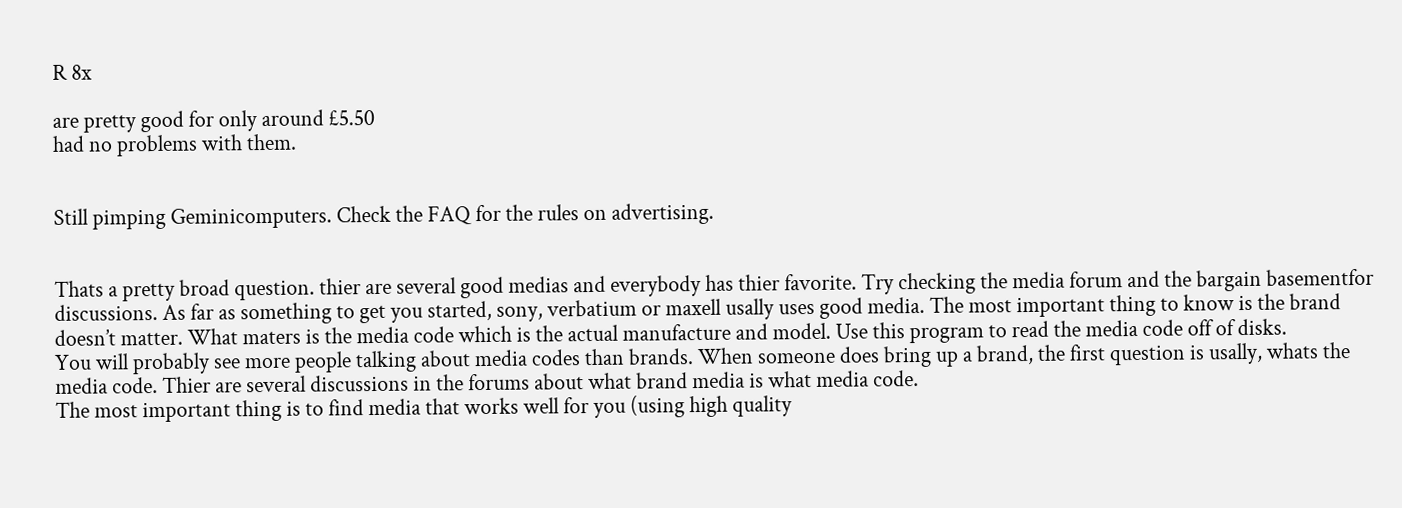R 8x

are pretty good for only around £5.50
had no problems with them.


Still pimping Geminicomputers. Check the FAQ for the rules on advertising.


Thats a pretty broad question. thier are several good medias and everybody has thier favorite. Try checking the media forum and the bargain basementfor discussions. As far as something to get you started, sony, verbatium or maxell usally uses good media. The most important thing to know is the brand doesn’t matter. What maters is the media code which is the actual manufacture and model. Use this program to read the media code off of disks.
You will probably see more people talking about media codes than brands. When someone does bring up a brand, the first question is usally, whats the media code. Thier are several discussions in the forums about what brand media is what media code.
The most important thing is to find media that works well for you (using high quality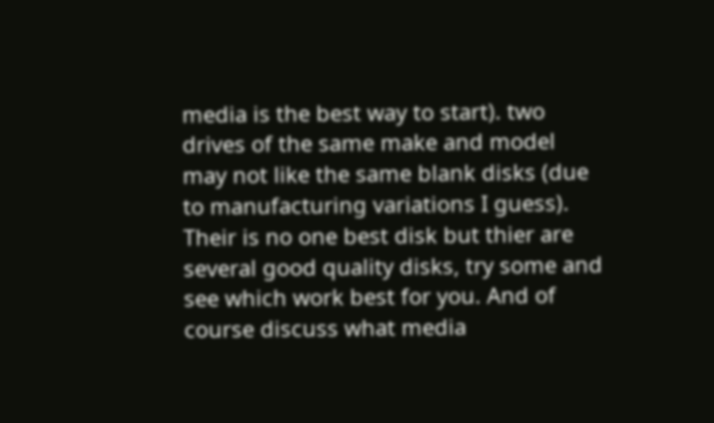media is the best way to start). two drives of the same make and model may not like the same blank disks (due to manufacturing variations I guess). Their is no one best disk but thier are several good quality disks, try some and see which work best for you. And of course discuss what media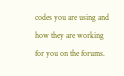codes you are using and how they are working for you on the forums.